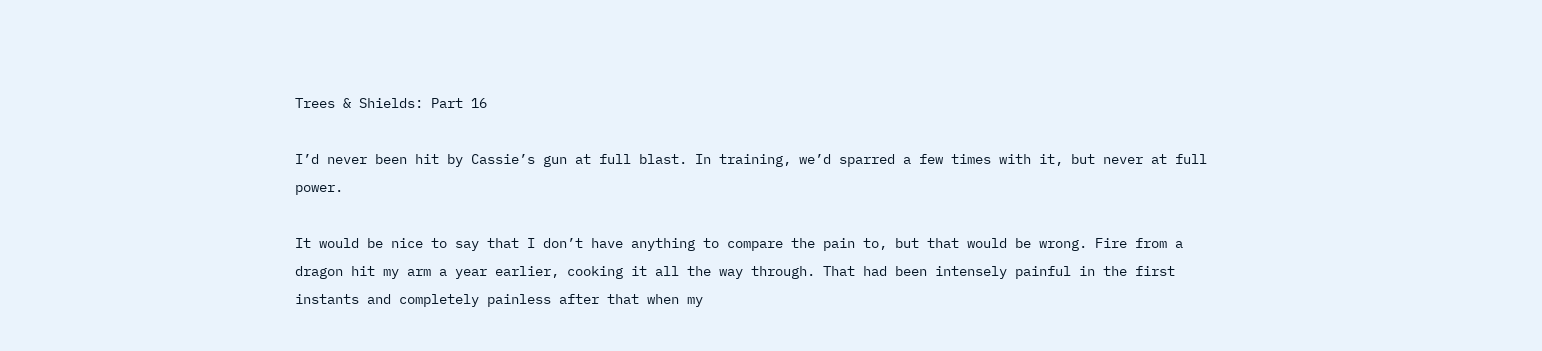Trees & Shields: Part 16

I’d never been hit by Cassie’s gun at full blast. In training, we’d sparred a few times with it, but never at full power.

It would be nice to say that I don’t have anything to compare the pain to, but that would be wrong. Fire from a dragon hit my arm a year earlier, cooking it all the way through. That had been intensely painful in the first instants and completely painless after that when my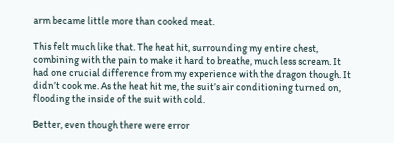arm became little more than cooked meat.

This felt much like that. The heat hit, surrounding my entire chest, combining with the pain to make it hard to breathe, much less scream. It had one crucial difference from my experience with the dragon though. It didn’t cook me. As the heat hit me, the suit’s air conditioning turned on, flooding the inside of the suit with cold.

Better, even though there were error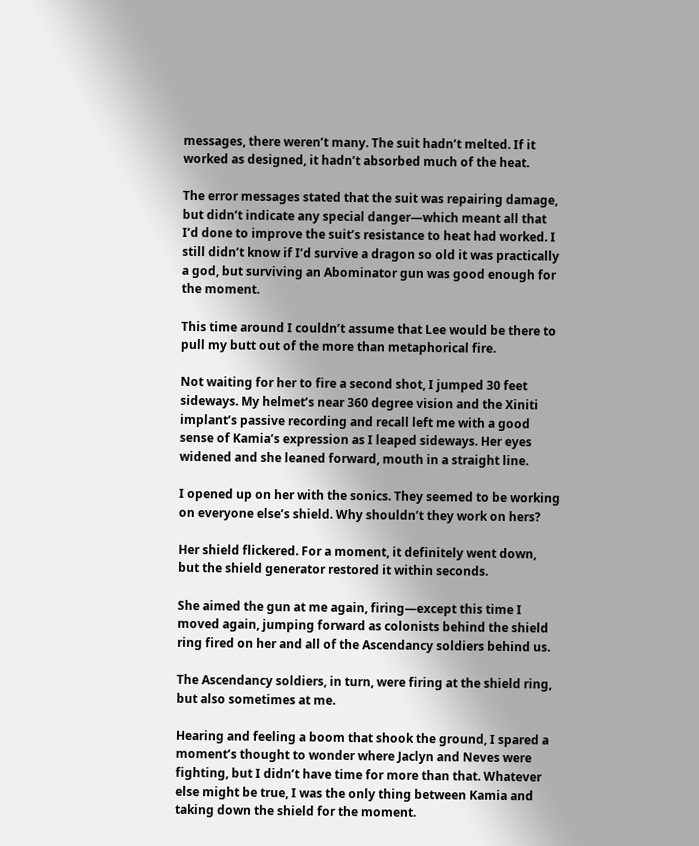messages, there weren’t many. The suit hadn’t melted. If it worked as designed, it hadn’t absorbed much of the heat.

The error messages stated that the suit was repairing damage, but didn’t indicate any special danger—which meant all that I’d done to improve the suit’s resistance to heat had worked. I still didn’t know if I’d survive a dragon so old it was practically a god, but surviving an Abominator gun was good enough for the moment.

This time around I couldn’t assume that Lee would be there to pull my butt out of the more than metaphorical fire.

Not waiting for her to fire a second shot, I jumped 30 feet sideways. My helmet’s near 360 degree vision and the Xiniti implant’s passive recording and recall left me with a good sense of Kamia’s expression as I leaped sideways. Her eyes widened and she leaned forward, mouth in a straight line.

I opened up on her with the sonics. They seemed to be working on everyone else’s shield. Why shouldn’t they work on hers?

Her shield flickered. For a moment, it definitely went down, but the shield generator restored it within seconds.

She aimed the gun at me again, firing—except this time I moved again, jumping forward as colonists behind the shield ring fired on her and all of the Ascendancy soldiers behind us.

The Ascendancy soldiers, in turn, were firing at the shield ring, but also sometimes at me.

Hearing and feeling a boom that shook the ground, I spared a moment’s thought to wonder where Jaclyn and Neves were fighting, but I didn’t have time for more than that. Whatever else might be true, I was the only thing between Kamia and taking down the shield for the moment.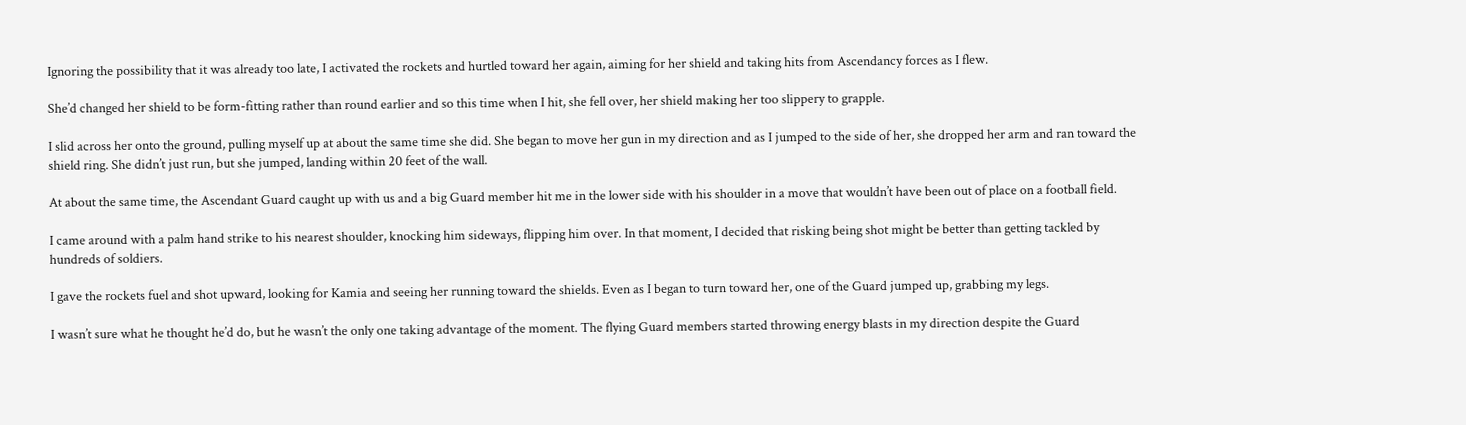Ignoring the possibility that it was already too late, I activated the rockets and hurtled toward her again, aiming for her shield and taking hits from Ascendancy forces as I flew.

She’d changed her shield to be form-fitting rather than round earlier and so this time when I hit, she fell over, her shield making her too slippery to grapple.

I slid across her onto the ground, pulling myself up at about the same time she did. She began to move her gun in my direction and as I jumped to the side of her, she dropped her arm and ran toward the shield ring. She didn’t just run, but she jumped, landing within 20 feet of the wall.

At about the same time, the Ascendant Guard caught up with us and a big Guard member hit me in the lower side with his shoulder in a move that wouldn’t have been out of place on a football field.

I came around with a palm hand strike to his nearest shoulder, knocking him sideways, flipping him over. In that moment, I decided that risking being shot might be better than getting tackled by hundreds of soldiers.

I gave the rockets fuel and shot upward, looking for Kamia and seeing her running toward the shields. Even as I began to turn toward her, one of the Guard jumped up, grabbing my legs.

I wasn’t sure what he thought he’d do, but he wasn’t the only one taking advantage of the moment. The flying Guard members started throwing energy blasts in my direction despite the Guard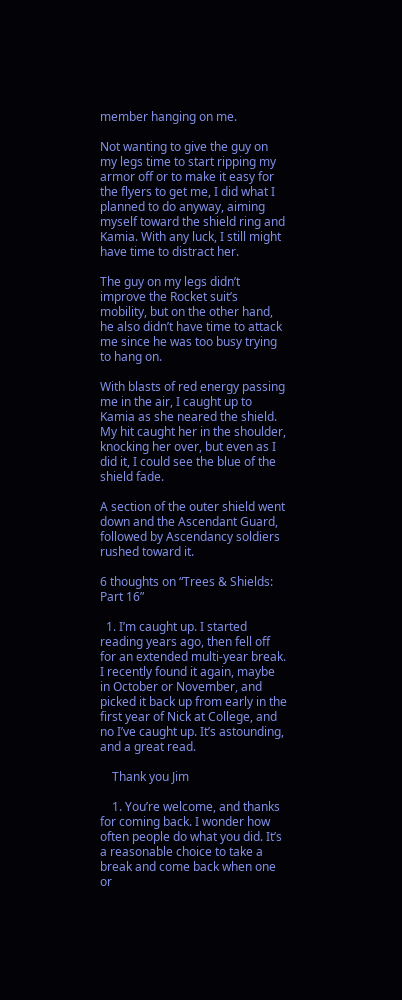member hanging on me.

Not wanting to give the guy on my legs time to start ripping my armor off or to make it easy for the flyers to get me, I did what I planned to do anyway, aiming myself toward the shield ring and Kamia. With any luck, I still might have time to distract her.

The guy on my legs didn’t improve the Rocket suit’s mobility, but on the other hand, he also didn’t have time to attack me since he was too busy trying to hang on.

With blasts of red energy passing me in the air, I caught up to Kamia as she neared the shield. My hit caught her in the shoulder, knocking her over, but even as I did it, I could see the blue of the shield fade.

A section of the outer shield went down and the Ascendant Guard, followed by Ascendancy soldiers rushed toward it.

6 thoughts on “Trees & Shields: Part 16”

  1. I’m caught up. I started reading years ago, then fell off for an extended multi-year break. I recently found it again, maybe in October or November, and picked it back up from early in the first year of Nick at College, and no I’ve caught up. It’s astounding, and a great read.

    Thank you Jim

    1. You’re welcome, and thanks for coming back. I wonder how often people do what you did. It’s a reasonable choice to take a break and come back when one or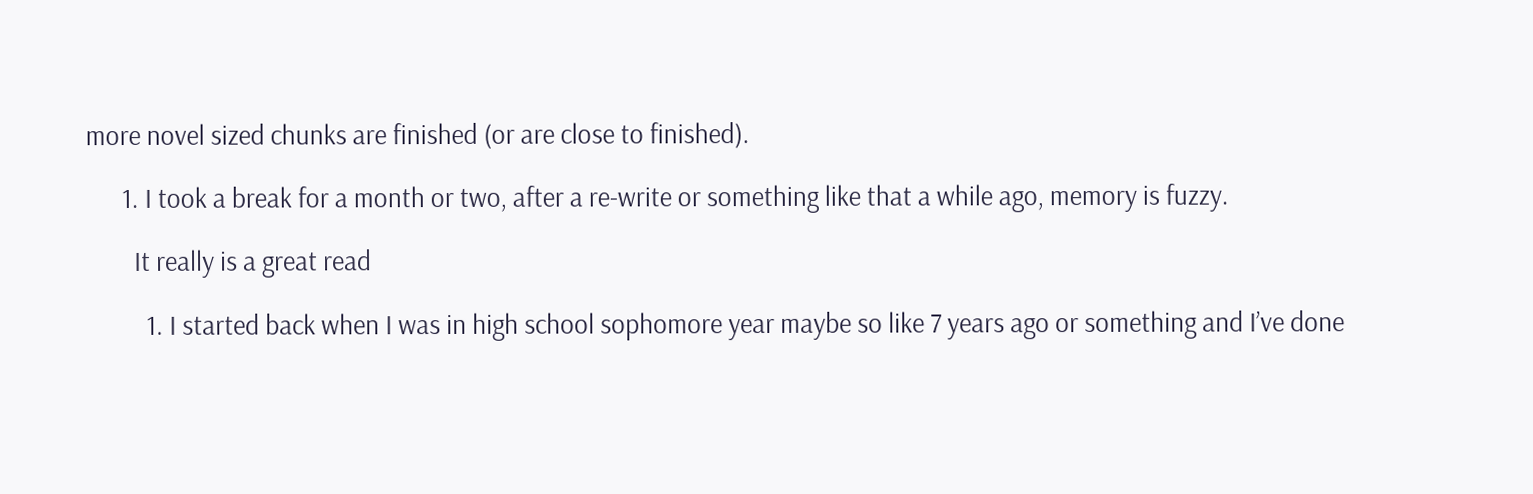more novel sized chunks are finished (or are close to finished).

      1. I took a break for a month or two, after a re-write or something like that a while ago, memory is fuzzy.

        It really is a great read

          1. I started back when I was in high school sophomore year maybe so like 7 years ago or something and I’ve done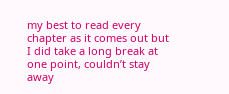my best to read every chapter as it comes out but I did take a long break at one point, couldn’t stay away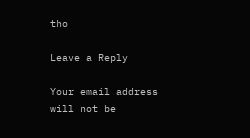tho

Leave a Reply

Your email address will not be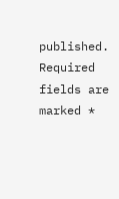published. Required fields are marked *